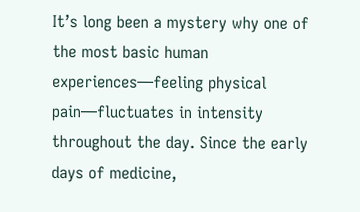It’s long been a mystery why one of the most basic human experiences—feeling physical pain—fluctuates in intensity throughout the day. Since the early days of medicine,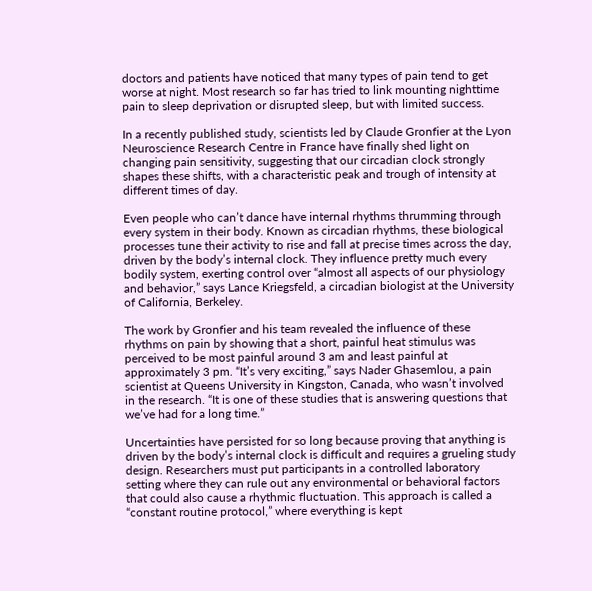doctors and patients have noticed that many types of pain tend to get worse at night. Most research so far has tried to link mounting nighttime pain to sleep deprivation or disrupted sleep, but with limited success.

In a recently published study, scientists led by Claude Gronfier at the Lyon Neuroscience Research Centre in France have finally shed light on changing pain sensitivity, suggesting that our circadian clock strongly shapes these shifts, with a characteristic peak and trough of intensity at different times of day.

Even people who can’t dance have internal rhythms thrumming through every system in their body. Known as circadian rhythms, these biological processes tune their activity to rise and fall at precise times across the day, driven by the body’s internal clock. They influence pretty much every bodily system, exerting control over “almost all aspects of our physiology and behavior,” says Lance Kriegsfeld, a circadian biologist at the University of California, Berkeley.

The work by Gronfier and his team revealed the influence of these rhythms on pain by showing that a short, painful heat stimulus was perceived to be most painful around 3 am and least painful at approximately 3 pm. “It’s very exciting,” says Nader Ghasemlou, a pain scientist at Queens University in Kingston, Canada, who wasn’t involved in the research. “It is one of these studies that is answering questions that we’ve had for a long time.”

Uncertainties have persisted for so long because proving that anything is driven by the body’s internal clock is difficult and requires a grueling study design. Researchers must put participants in a controlled laboratory setting where they can rule out any environmental or behavioral factors that could also cause a rhythmic fluctuation. This approach is called a “constant routine protocol,” where everything is kept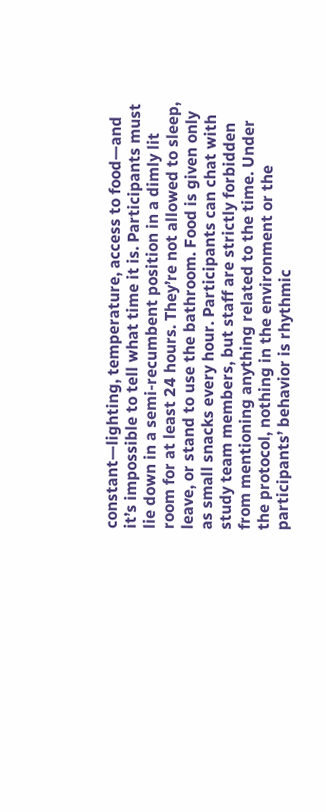constant—lighting, temperature, access to food—and it’s impossible to tell what time it is. Participants must lie down in a semi-recumbent position in a dimly lit room for at least 24 hours. They’re not allowed to sleep, leave, or stand to use the bathroom. Food is given only as small snacks every hour. Participants can chat with study team members, but staff are strictly forbidden from mentioning anything related to the time. Under the protocol, nothing in the environment or the participants’ behavior is rhythmic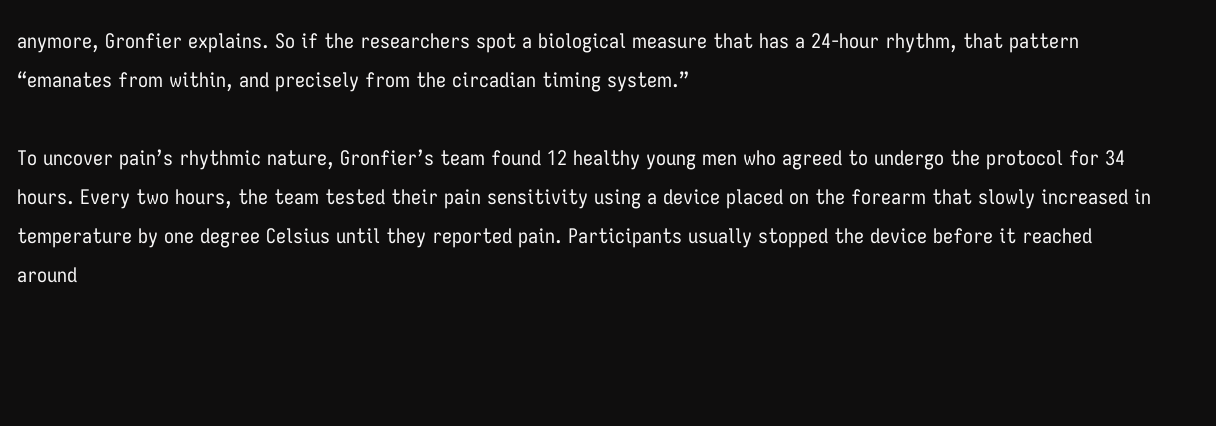anymore, Gronfier explains. So if the researchers spot a biological measure that has a 24-hour rhythm, that pattern “emanates from within, and precisely from the circadian timing system.”

To uncover pain’s rhythmic nature, Gronfier’s team found 12 healthy young men who agreed to undergo the protocol for 34 hours. Every two hours, the team tested their pain sensitivity using a device placed on the forearm that slowly increased in temperature by one degree Celsius until they reported pain. Participants usually stopped the device before it reached around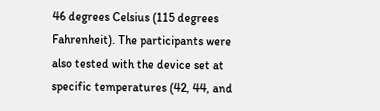46 degrees Celsius (115 degrees Fahrenheit). The participants were also tested with the device set at specific temperatures (42, 44, and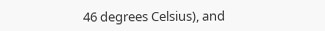46 degrees Celsius), and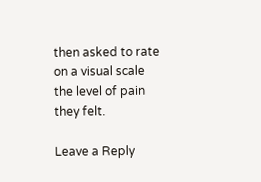then asked to rate on a visual scale the level of pain they felt.

Leave a Reply